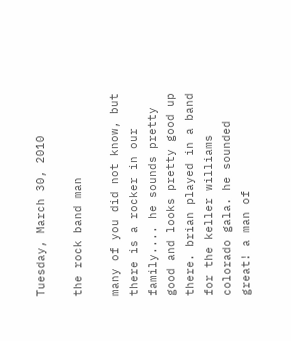Tuesday, March 30, 2010

the rock band man

many of you did not know, but there is a rocker in our family.... he sounds pretty good and looks pretty good up there. brian played in a band for the keller williams colorado gala. he sounded great! a man of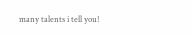many talents i tell you!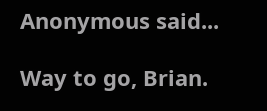Anonymous said...

Way to go, Brian.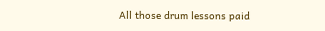All those drum lessons paid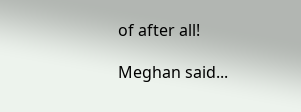of after all!

Meghan said...